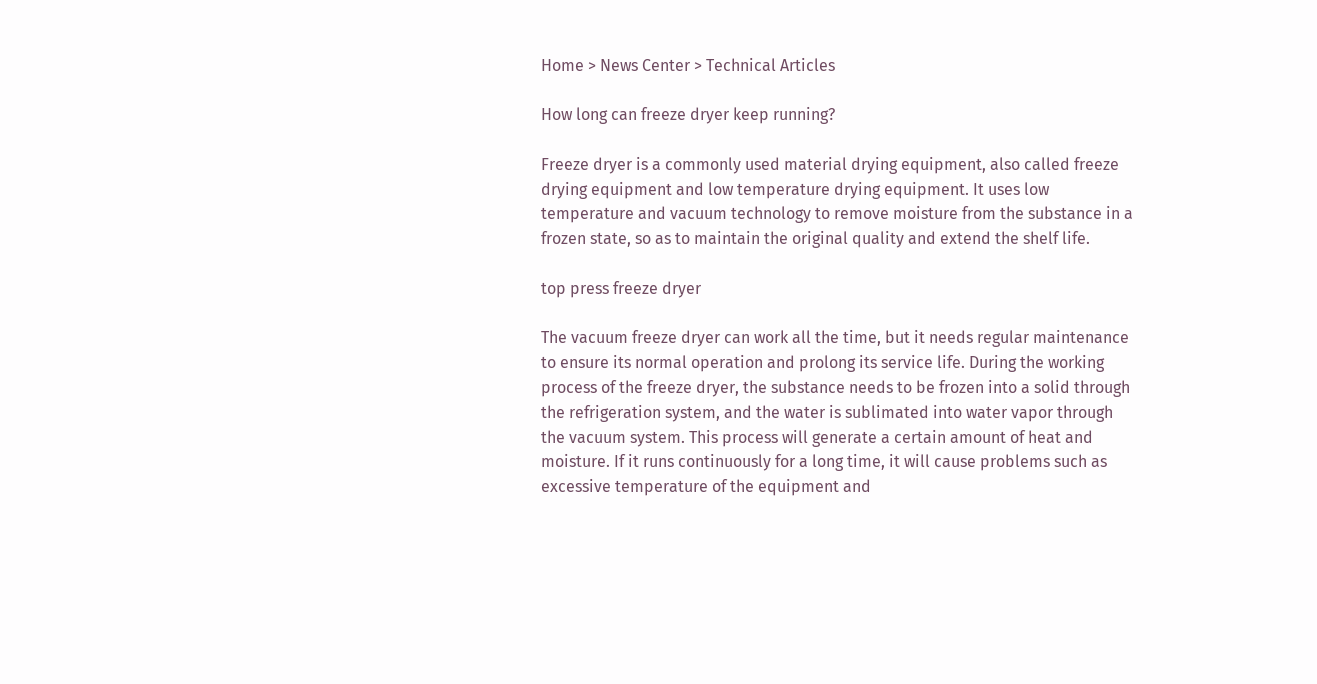Home > News Center > Technical Articles

How long can freeze dryer keep running?

Freeze dryer is a commonly used material drying equipment, also called freeze drying equipment and low temperature drying equipment. It uses low temperature and vacuum technology to remove moisture from the substance in a frozen state, so as to maintain the original quality and extend the shelf life.

top press freeze dryer

The vacuum freeze dryer can work all the time, but it needs regular maintenance to ensure its normal operation and prolong its service life. During the working process of the freeze dryer, the substance needs to be frozen into a solid through the refrigeration system, and the water is sublimated into water vapor through the vacuum system. This process will generate a certain amount of heat and moisture. If it runs continuously for a long time, it will cause problems such as excessive temperature of the equipment and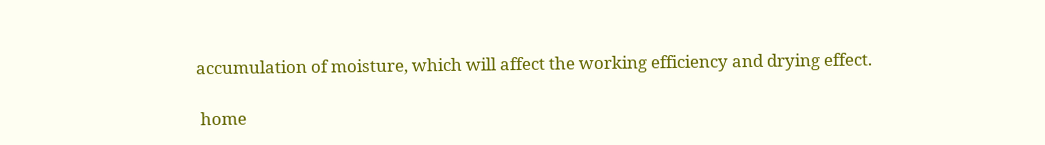accumulation of moisture, which will affect the working efficiency and drying effect.

 home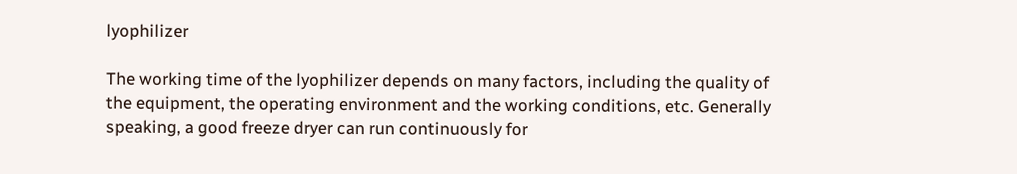lyophilizer

The working time of the lyophilizer depends on many factors, including the quality of the equipment, the operating environment and the working conditions, etc. Generally speaking, a good freeze dryer can run continuously for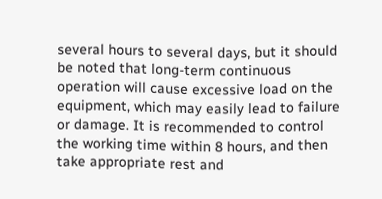several hours to several days, but it should be noted that long-term continuous operation will cause excessive load on the equipment, which may easily lead to failure or damage. It is recommended to control the working time within 8 hours, and then take appropriate rest and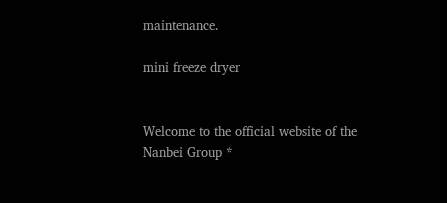maintenance.

mini freeze dryer


Welcome to the official website of the Nanbei Group *